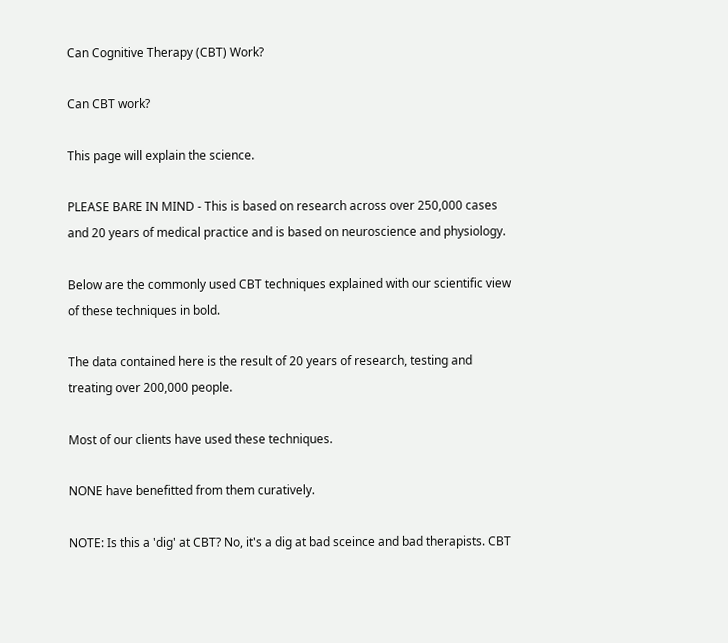Can Cognitive Therapy (CBT) Work?

Can CBT work?

This page will explain the science.

PLEASE BARE IN MIND - This is based on research across over 250,000 cases and 20 years of medical practice and is based on neuroscience and physiology.

Below are the commonly used CBT techniques explained with our scientific view of these techniques in bold.

The data contained here is the result of 20 years of research, testing and treating over 200,000 people.

Most of our clients have used these techniques.

NONE have benefitted from them curatively.

NOTE: Is this a 'dig' at CBT? No, it's a dig at bad sceince and bad therapists. CBT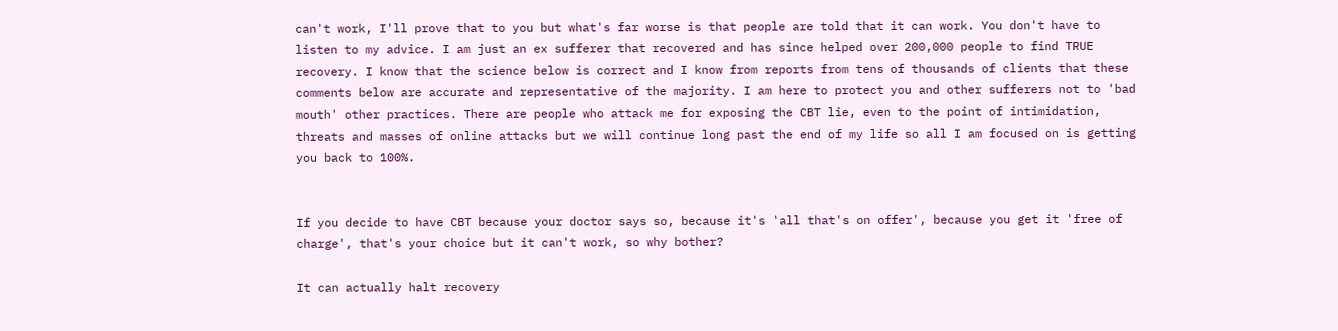can't work, I'll prove that to you but what's far worse is that people are told that it can work. You don't have to listen to my advice. I am just an ex sufferer that recovered and has since helped over 200,000 people to find TRUE recovery. I know that the science below is correct and I know from reports from tens of thousands of clients that these comments below are accurate and representative of the majority. I am here to protect you and other sufferers not to 'bad mouth' other practices. There are people who attack me for exposing the CBT lie, even to the point of intimidation, threats and masses of online attacks but we will continue long past the end of my life so all I am focused on is getting you back to 100%.


If you decide to have CBT because your doctor says so, because it's 'all that's on offer', because you get it 'free of charge', that's your choice but it can't work, so why bother?

It can actually halt recovery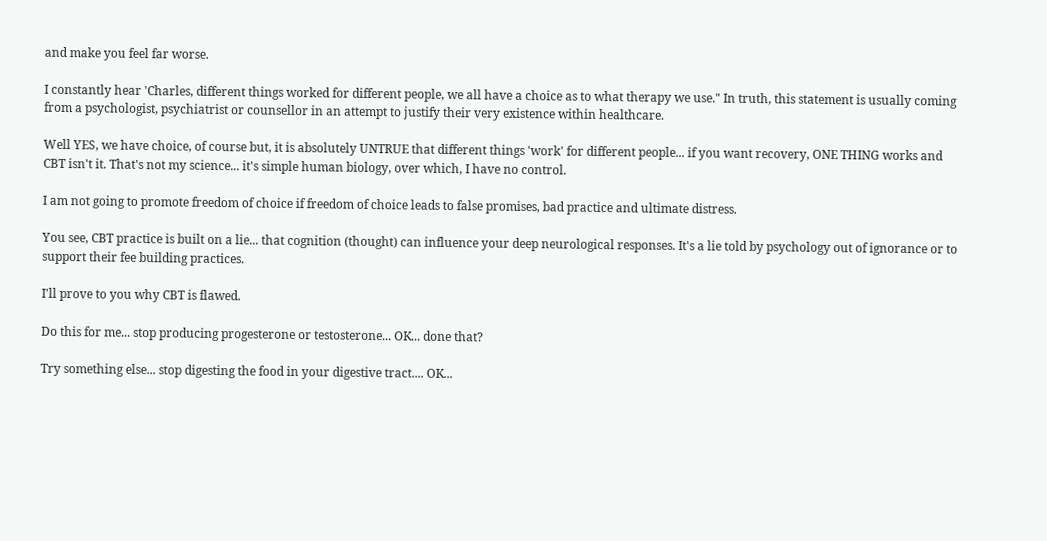and make you feel far worse.

I constantly hear 'Charles, different things worked for different people, we all have a choice as to what therapy we use." In truth, this statement is usually coming from a psychologist, psychiatrist or counsellor in an attempt to justify their very existence within healthcare.

Well YES, we have choice, of course but, it is absolutely UNTRUE that different things 'work' for different people... if you want recovery, ONE THING works and CBT isn't it. That's not my science... it's simple human biology, over which, I have no control.

I am not going to promote freedom of choice if freedom of choice leads to false promises, bad practice and ultimate distress.

You see, CBT practice is built on a lie... that cognition (thought) can influence your deep neurological responses. It's a lie told by psychology out of ignorance or to support their fee building practices.

I'll prove to you why CBT is flawed.

Do this for me... stop producing progesterone or testosterone... OK... done that?

Try something else... stop digesting the food in your digestive tract.... OK...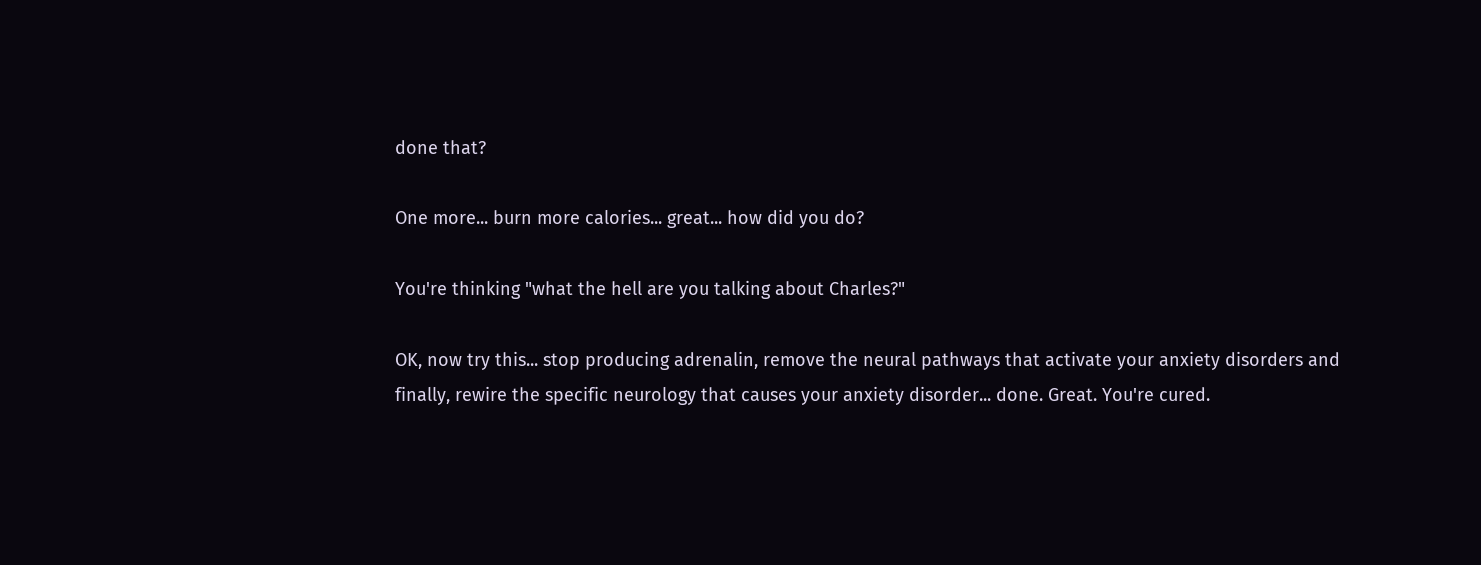done that?

One more... burn more calories... great... how did you do?

You're thinking "what the hell are you talking about Charles?"

OK, now try this... stop producing adrenalin, remove the neural pathways that activate your anxiety disorders and finally, rewire the specific neurology that causes your anxiety disorder... done. Great. You're cured.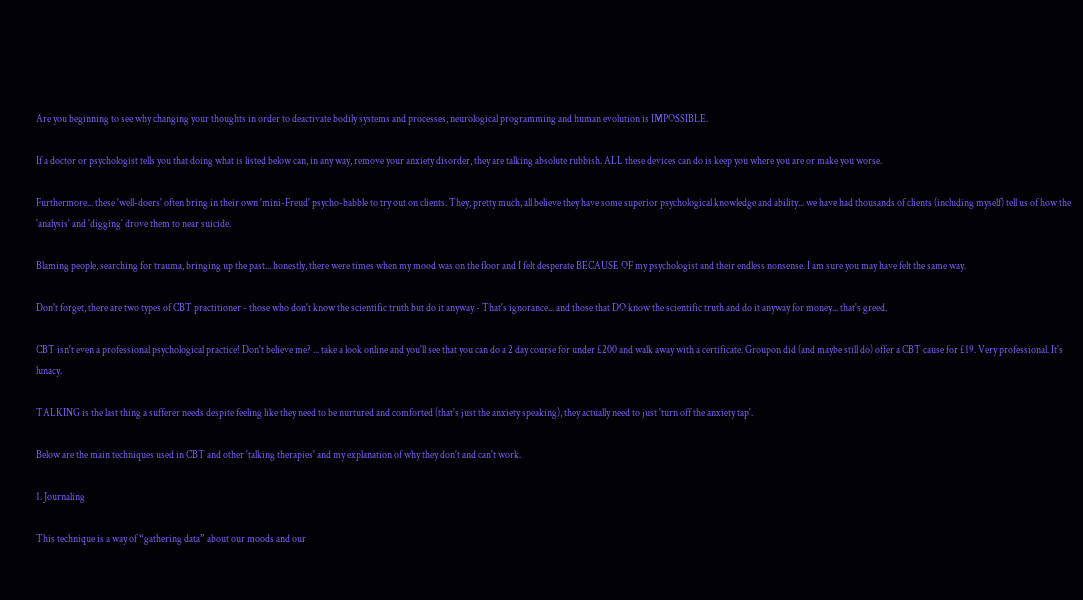Are you beginning to see why changing your thoughts in order to deactivate bodily systems and processes, neurological programming and human evolution is IMPOSSIBLE.

If a doctor or psychologist tells you that doing what is listed below can, in any way, remove your anxiety disorder, they are talking absolute rubbish. ALL these devices can do is keep you where you are or make you worse.

Furthermore... these 'well-doers' often bring in their own 'mini-Freud' psycho-babble to try out on clients. They, pretty much, all believe they have some superior psychological knowledge and ability... we have had thousands of clients (including myself) tell us of how the 'analysis' and 'digging' drove them to near suicide.

Blaming people, searching for trauma, bringing up the past... honestly, there were times when my mood was on the floor and I felt desperate BECAUSE OF my psychologist and their endless nonsense. I am sure you may have felt the same way.

Don't forget, there are two types of CBT practitioner - those who don't know the scientific truth but do it anyway - That's ignorance... and those that DO know the scientific truth and do it anyway for money... that's greed.

CBT isn't even a professional psychological practice! Don't believe me? ... take a look online and you'll see that you can do a 2 day course for under £200 and walk away with a certificate. Groupon did (and maybe still do) offer a CBT cause for £19. Very professional. It's lunacy.

TALKING is the last thing a sufferer needs despite feeling like they need to be nurtured and comforted (that's just the anxiety speaking), they actually need to just 'turn off the anxiety tap'.

Below are the main techniques used in CBT and other 'talking therapies' and my explanation of why they don't and can't work.

1. Journaling

This technique is a way of “gathering data” about our moods and our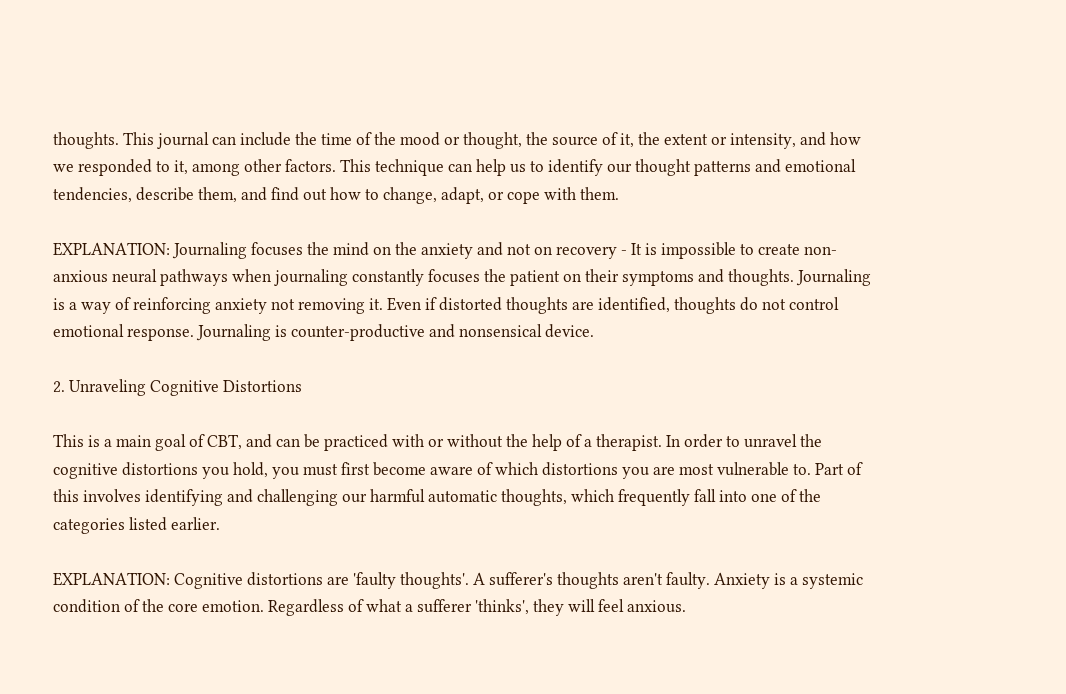thoughts. This journal can include the time of the mood or thought, the source of it, the extent or intensity, and how we responded to it, among other factors. This technique can help us to identify our thought patterns and emotional tendencies, describe them, and find out how to change, adapt, or cope with them.

EXPLANATION: Journaling focuses the mind on the anxiety and not on recovery - It is impossible to create non-anxious neural pathways when journaling constantly focuses the patient on their symptoms and thoughts. Journaling is a way of reinforcing anxiety not removing it. Even if distorted thoughts are identified, thoughts do not control emotional response. Journaling is counter-productive and nonsensical device.

2. Unraveling Cognitive Distortions

This is a main goal of CBT, and can be practiced with or without the help of a therapist. In order to unravel the cognitive distortions you hold, you must first become aware of which distortions you are most vulnerable to. Part of this involves identifying and challenging our harmful automatic thoughts, which frequently fall into one of the categories listed earlier.

EXPLANATION: Cognitive distortions are 'faulty thoughts'. A sufferer's thoughts aren't faulty. Anxiety is a systemic condition of the core emotion. Regardless of what a sufferer 'thinks', they will feel anxious.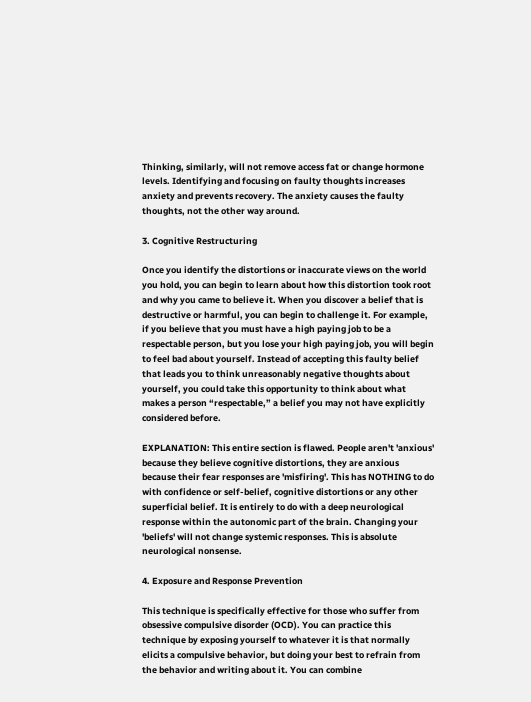Thinking, similarly, will not remove access fat or change hormone levels. Identifying and focusing on faulty thoughts increases anxiety and prevents recovery. The anxiety causes the faulty thoughts, not the other way around.

3. Cognitive Restructuring

Once you identify the distortions or inaccurate views on the world you hold, you can begin to learn about how this distortion took root and why you came to believe it. When you discover a belief that is destructive or harmful, you can begin to challenge it. For example, if you believe that you must have a high paying job to be a respectable person, but you lose your high paying job, you will begin to feel bad about yourself. Instead of accepting this faulty belief that leads you to think unreasonably negative thoughts about yourself, you could take this opportunity to think about what makes a person “respectable,” a belief you may not have explicitly considered before.

EXPLANATION: This entire section is flawed. People aren't 'anxious' because they believe cognitive distortions, they are anxious because their fear responses are 'misfiring'. This has NOTHING to do with confidence or self-belief, cognitive distortions or any other superficial belief. It is entirely to do with a deep neurological response within the autonomic part of the brain. Changing your 'beliefs' will not change systemic responses. This is absolute neurological nonsense.

4. Exposure and Response Prevention

This technique is specifically effective for those who suffer from obsessive compulsive disorder (OCD). You can practice this technique by exposing yourself to whatever it is that normally elicits a compulsive behavior, but doing your best to refrain from the behavior and writing about it. You can combine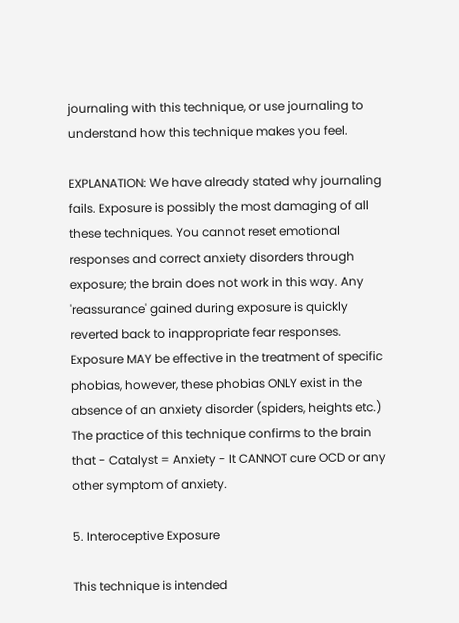journaling with this technique, or use journaling to understand how this technique makes you feel.

EXPLANATION: We have already stated why journaling fails. Exposure is possibly the most damaging of all these techniques. You cannot reset emotional responses and correct anxiety disorders through exposure; the brain does not work in this way. Any 'reassurance' gained during exposure is quickly reverted back to inappropriate fear responses. Exposure MAY be effective in the treatment of specific phobias, however, these phobias ONLY exist in the absence of an anxiety disorder (spiders, heights etc.) The practice of this technique confirms to the brain that - Catalyst = Anxiety - It CANNOT cure OCD or any other symptom of anxiety.

5. Interoceptive Exposure

This technique is intended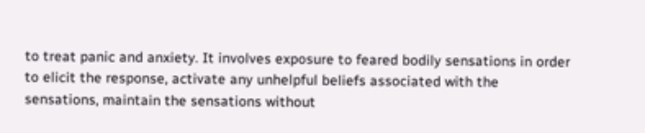to treat panic and anxiety. It involves exposure to feared bodily sensations in order to elicit the response, activate any unhelpful beliefs associated with the sensations, maintain the sensations without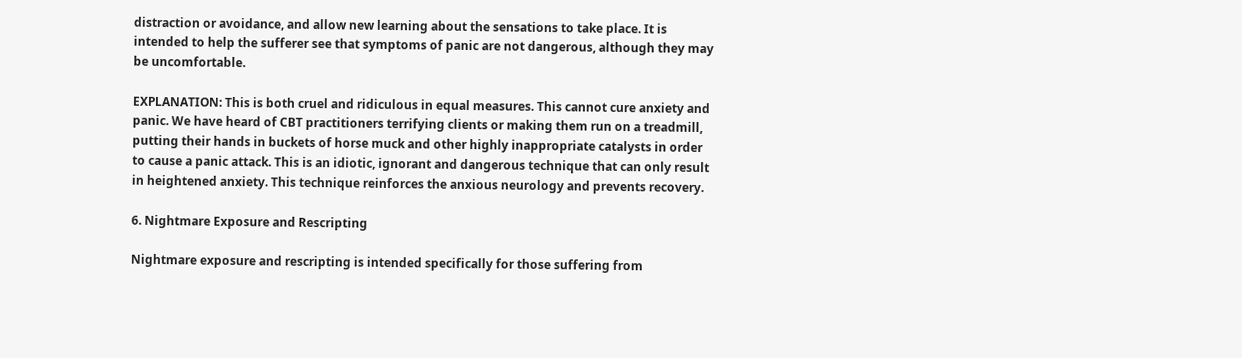distraction or avoidance, and allow new learning about the sensations to take place. It is intended to help the sufferer see that symptoms of panic are not dangerous, although they may be uncomfortable.

EXPLANATION: This is both cruel and ridiculous in equal measures. This cannot cure anxiety and panic. We have heard of CBT practitioners terrifying clients or making them run on a treadmill, putting their hands in buckets of horse muck and other highly inappropriate catalysts in order to cause a panic attack. This is an idiotic, ignorant and dangerous technique that can only result in heightened anxiety. This technique reinforces the anxious neurology and prevents recovery.

6. Nightmare Exposure and Rescripting

Nightmare exposure and rescripting is intended specifically for those suffering from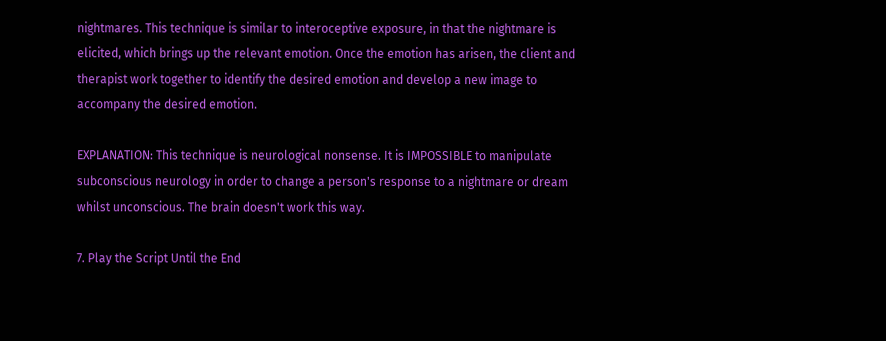nightmares. This technique is similar to interoceptive exposure, in that the nightmare is elicited, which brings up the relevant emotion. Once the emotion has arisen, the client and therapist work together to identify the desired emotion and develop a new image to accompany the desired emotion.

EXPLANATION: This technique is neurological nonsense. It is IMPOSSIBLE to manipulate subconscious neurology in order to change a person's response to a nightmare or dream whilst unconscious. The brain doesn't work this way.

7. Play the Script Until the End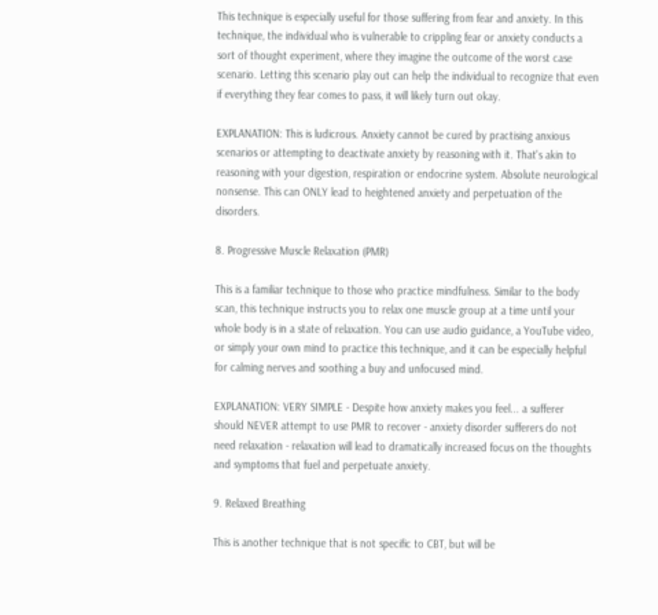This technique is especially useful for those suffering from fear and anxiety. In this technique, the individual who is vulnerable to crippling fear or anxiety conducts a sort of thought experiment, where they imagine the outcome of the worst case scenario. Letting this scenario play out can help the individual to recognize that even if everything they fear comes to pass, it will likely turn out okay.

EXPLANATION: This is ludicrous. Anxiety cannot be cured by practising anxious scenarios or attempting to deactivate anxiety by reasoning with it. That's akin to reasoning with your digestion, respiration or endocrine system. Absolute neurological nonsense. This can ONLY lead to heightened anxiety and perpetuation of the disorders.

8. Progressive Muscle Relaxation (PMR)

This is a familiar technique to those who practice mindfulness. Similar to the body scan, this technique instructs you to relax one muscle group at a time until your whole body is in a state of relaxation. You can use audio guidance, a YouTube video, or simply your own mind to practice this technique, and it can be especially helpful for calming nerves and soothing a buy and unfocused mind.

EXPLANATION: VERY SIMPLE - Despite how anxiety makes you feel... a sufferer should NEVER attempt to use PMR to recover - anxiety disorder sufferers do not need relaxation - relaxation will lead to dramatically increased focus on the thoughts and symptoms that fuel and perpetuate anxiety.

9. Relaxed Breathing

This is another technique that is not specific to CBT, but will be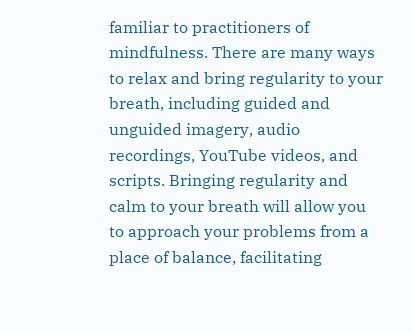familiar to practitioners of mindfulness. There are many ways to relax and bring regularity to your breath, including guided and unguided imagery, audio recordings, YouTube videos, and scripts. Bringing regularity and calm to your breath will allow you to approach your problems from a place of balance, facilitating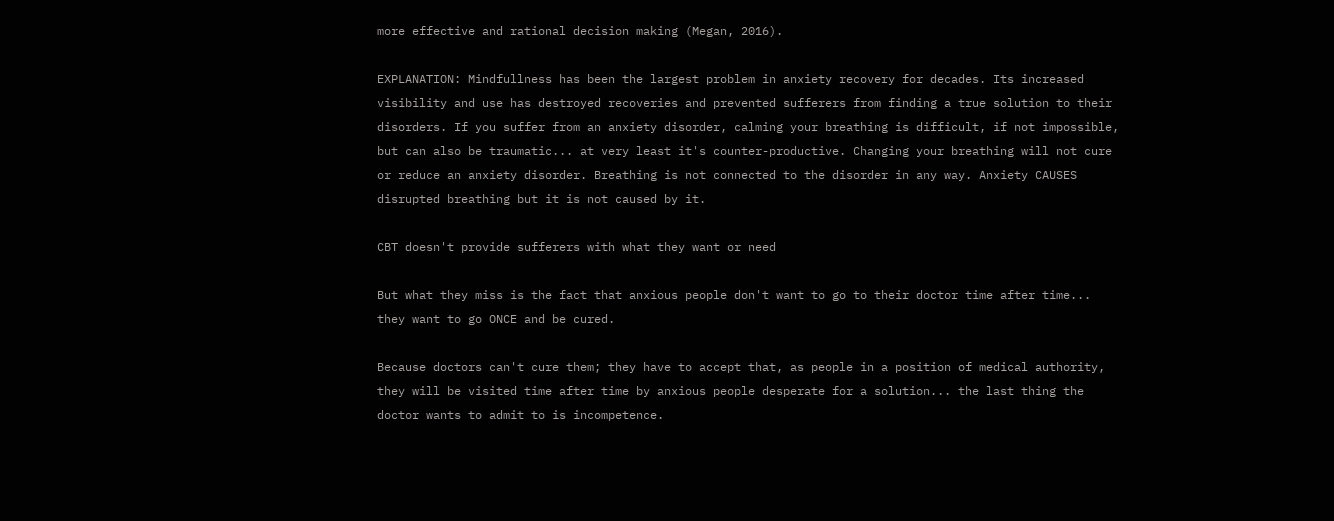more effective and rational decision making (Megan, 2016).

EXPLANATION: Mindfullness has been the largest problem in anxiety recovery for decades. Its increased visibility and use has destroyed recoveries and prevented sufferers from finding a true solution to their disorders. If you suffer from an anxiety disorder, calming your breathing is difficult, if not impossible, but can also be traumatic... at very least it's counter-productive. Changing your breathing will not cure or reduce an anxiety disorder. Breathing is not connected to the disorder in any way. Anxiety CAUSES disrupted breathing but it is not caused by it.

CBT doesn't provide sufferers with what they want or need

But what they miss is the fact that anxious people don't want to go to their doctor time after time... they want to go ONCE and be cured.

Because doctors can't cure them; they have to accept that, as people in a position of medical authority, they will be visited time after time by anxious people desperate for a solution... the last thing the doctor wants to admit to is incompetence.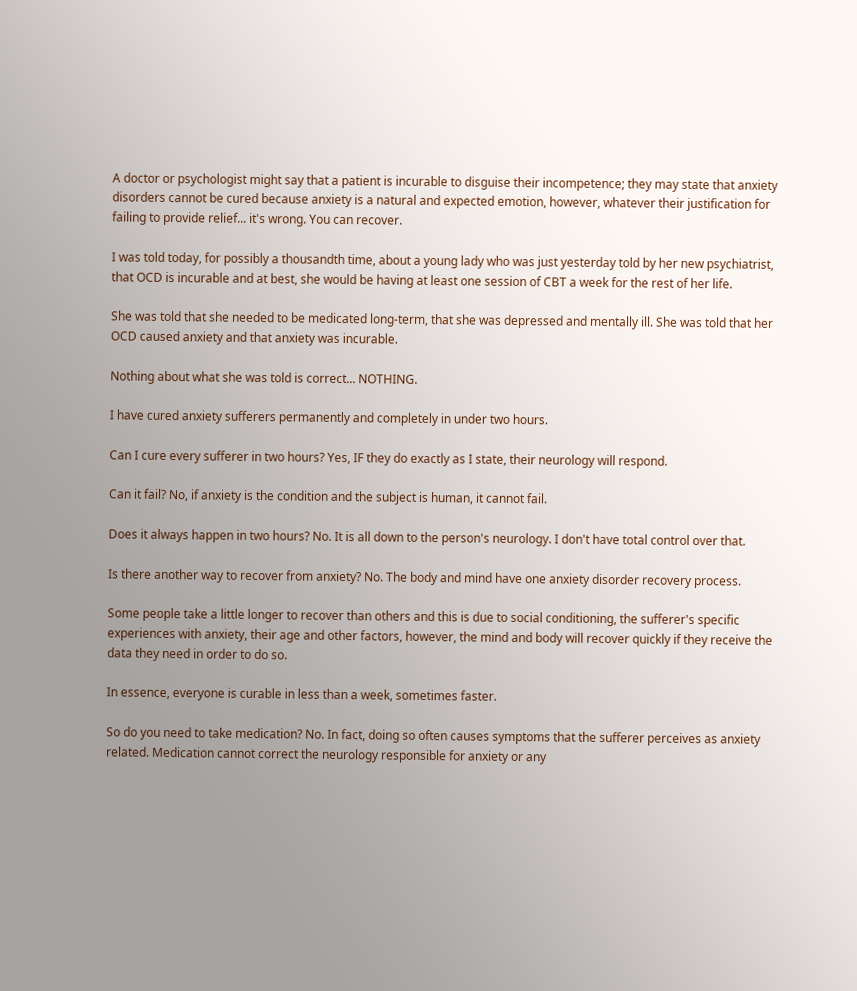A doctor or psychologist might say that a patient is incurable to disguise their incompetence; they may state that anxiety disorders cannot be cured because anxiety is a natural and expected emotion, however, whatever their justification for failing to provide relief... it's wrong. You can recover.

I was told today, for possibly a thousandth time, about a young lady who was just yesterday told by her new psychiatrist, that OCD is incurable and at best, she would be having at least one session of CBT a week for the rest of her life.

She was told that she needed to be medicated long-term, that she was depressed and mentally ill. She was told that her OCD caused anxiety and that anxiety was incurable.

Nothing about what she was told is correct... NOTHING.

I have cured anxiety sufferers permanently and completely in under two hours.

Can I cure every sufferer in two hours? Yes, IF they do exactly as I state, their neurology will respond.

Can it fail? No, if anxiety is the condition and the subject is human, it cannot fail.

Does it always happen in two hours? No. It is all down to the person's neurology. I don't have total control over that.

Is there another way to recover from anxiety? No. The body and mind have one anxiety disorder recovery process.

Some people take a little longer to recover than others and this is due to social conditioning, the sufferer's specific experiences with anxiety, their age and other factors, however, the mind and body will recover quickly if they receive the data they need in order to do so.

In essence, everyone is curable in less than a week, sometimes faster.

So do you need to take medication? No. In fact, doing so often causes symptoms that the sufferer perceives as anxiety related. Medication cannot correct the neurology responsible for anxiety or any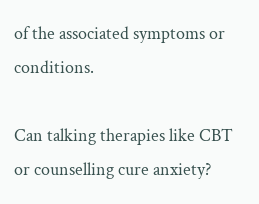of the associated symptoms or conditions.

Can talking therapies like CBT or counselling cure anxiety?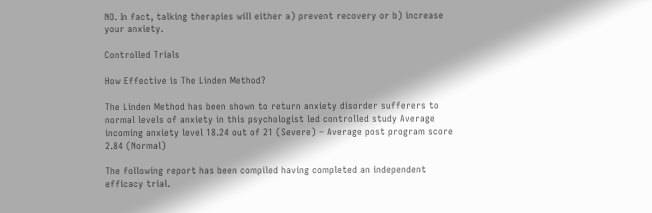NO. In fact, talking therapies will either a) prevent recovery or b) increase your anxiety.

Controlled Trials

How Effective is The Linden Method?

The Linden Method has been shown to return anxiety disorder sufferers to normal levels of anxiety in this psychologist led controlled study Average incoming anxiety level 18.24 out of 21 (Severe) – Average post program score 2.84 (Normal)

The following report has been compiled having completed an independent efficacy trial.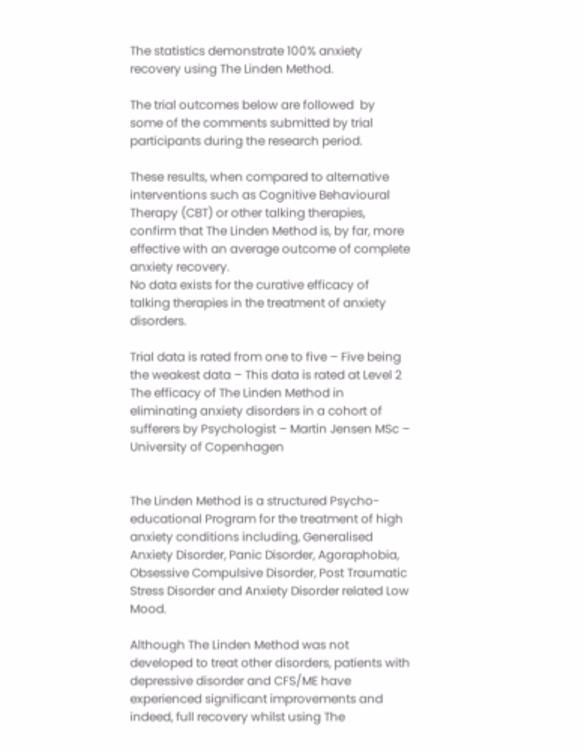The statistics demonstrate 100% anxiety recovery using The Linden Method.

The trial outcomes below are followed  by some of the comments submitted by trial participants during the research period.

These results, when compared to alternative interventions such as Cognitive Behavioural Therapy (CBT) or other talking therapies, confirm that The Linden Method is, by far, more effective with an average outcome of complete anxiety recovery.
No data exists for the curative efficacy of talking therapies in the treatment of anxiety disorders.

Trial data is rated from one to five – Five being the weakest data – This data is rated at Level 2 The efficacy of The Linden Method in eliminating anxiety disorders in a cohort of sufferers by Psychologist – Martin Jensen MSc – University of Copenhagen


The Linden Method is a structured Psycho-educational Program for the treatment of high anxiety conditions including, Generalised Anxiety Disorder, Panic Disorder, Agoraphobia, Obsessive Compulsive Disorder, Post Traumatic Stress Disorder and Anxiety Disorder related Low Mood.

Although The Linden Method was not developed to treat other disorders, patients with depressive disorder and CFS/ME have experienced significant improvements and indeed, full recovery whilst using The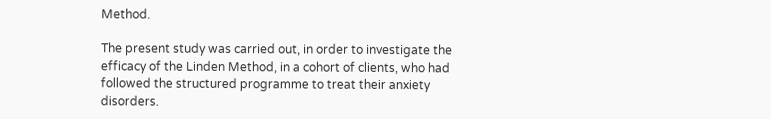Method.

The present study was carried out, in order to investigate the efficacy of the Linden Method, in a cohort of clients, who had followed the structured programme to treat their anxiety disorders.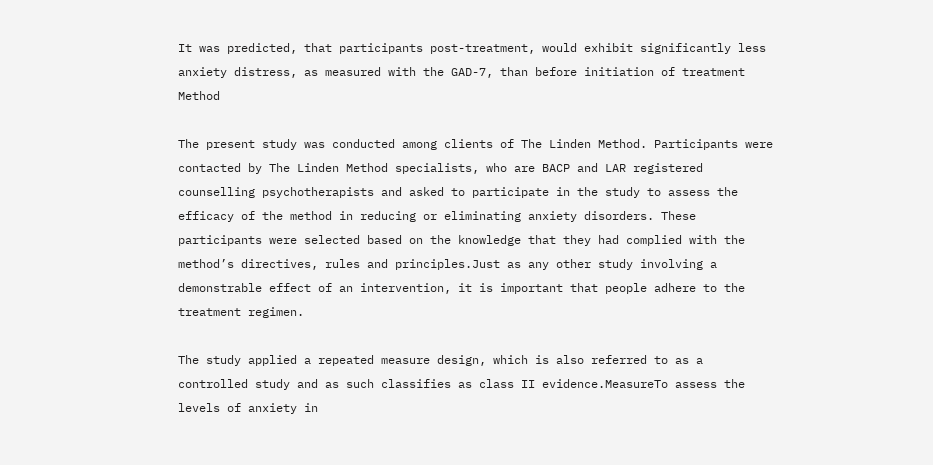It was predicted, that participants post-treatment, would exhibit significantly less anxiety distress, as measured with the GAD-7, than before initiation of treatment Method

The present study was conducted among clients of The Linden Method. Participants were contacted by The Linden Method specialists, who are BACP and LAR registered counselling psychotherapists and asked to participate in the study to assess the efficacy of the method in reducing or eliminating anxiety disorders. These participants were selected based on the knowledge that they had complied with the method’s directives, rules and principles.Just as any other study involving a demonstrable effect of an intervention, it is important that people adhere to the treatment regimen.

The study applied a repeated measure design, which is also referred to as a controlled study and as such classifies as class II evidence.MeasureTo assess the levels of anxiety in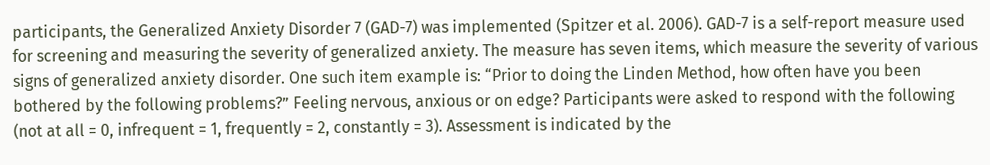participants, the Generalized Anxiety Disorder 7 (GAD-7) was implemented (Spitzer et al. 2006). GAD-7 is a self-report measure used for screening and measuring the severity of generalized anxiety. The measure has seven items, which measure the severity of various signs of generalized anxiety disorder. One such item example is: “Prior to doing the Linden Method, how often have you been bothered by the following problems?” Feeling nervous, anxious or on edge? Participants were asked to respond with the following (not at all = 0, infrequent = 1, frequently = 2, constantly = 3). Assessment is indicated by the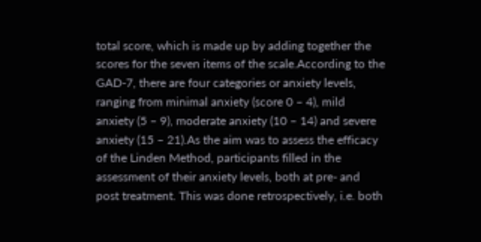total score, which is made up by adding together the scores for the seven items of the scale.According to the GAD-7, there are four categories or anxiety levels, ranging from minimal anxiety (score 0 – 4), mild anxiety (5 – 9), moderate anxiety (10 – 14) and severe anxiety (15 – 21).As the aim was to assess the efficacy of the Linden Method, participants filled in the assessment of their anxiety levels, both at pre- and post treatment. This was done retrospectively, i.e. both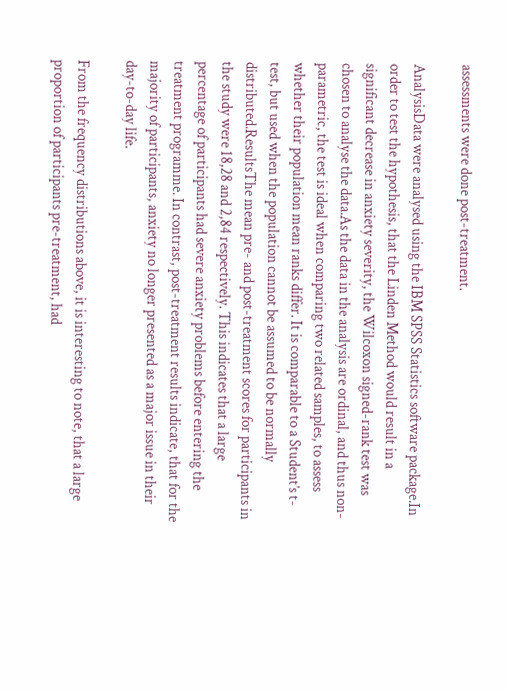assessments were done post-treatment.

AnalysisData were analysed using the IBM SPSS Statistics software package.In order to test the hypothesis, that the Linden Method would result in a significant decrease in anxiety severity, the Wilcoxon signed-rank test was chosen to analyse the data.As the data in the analysis are ordinal, and thus non-parametric, the test is ideal when comparing two related samples, to assess whether their population mean ranks differ. It is comparable to a Student’s t-test, but used when the population cannot be assumed to be normally distributed.ResultsThe mean pre- and post-treatment scores for participants in the study were 18,28 and 2,84 respectively. This indicates that a large percentage of participants had severe anxiety problems before entering the treatment programme. In contrast, post-treatment results indicate, that for the majority of participants, anxiety no longer presented as a major issue in their day-to-day life.

From the frequency distributions above, it is interesting to note, that a large proportion of participants pre-treatment, had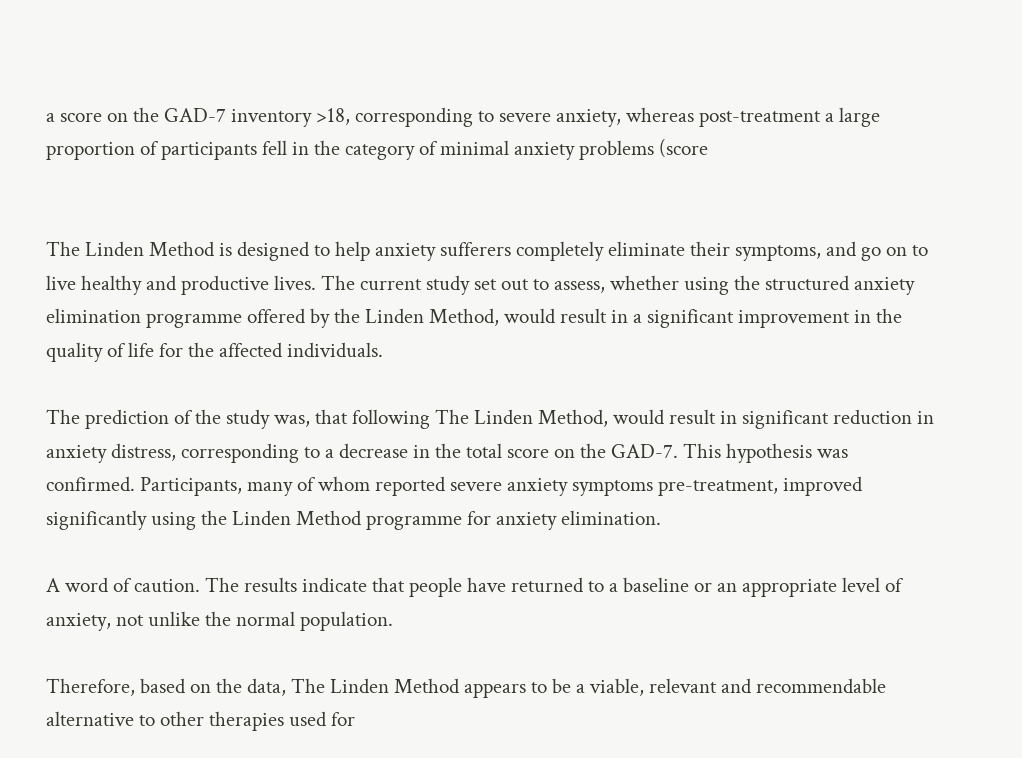a score on the GAD-7 inventory >18, corresponding to severe anxiety, whereas post-treatment a large proportion of participants fell in the category of minimal anxiety problems (score


The Linden Method is designed to help anxiety sufferers completely eliminate their symptoms, and go on to live healthy and productive lives. The current study set out to assess, whether using the structured anxiety elimination programme offered by the Linden Method, would result in a significant improvement in the quality of life for the affected individuals.

The prediction of the study was, that following The Linden Method, would result in significant reduction in anxiety distress, corresponding to a decrease in the total score on the GAD-7. This hypothesis was confirmed. Participants, many of whom reported severe anxiety symptoms pre-treatment, improved significantly using the Linden Method programme for anxiety elimination.

A word of caution. The results indicate that people have returned to a baseline or an appropriate level of anxiety, not unlike the normal population.

Therefore, based on the data, The Linden Method appears to be a viable, relevant and recommendable alternative to other therapies used for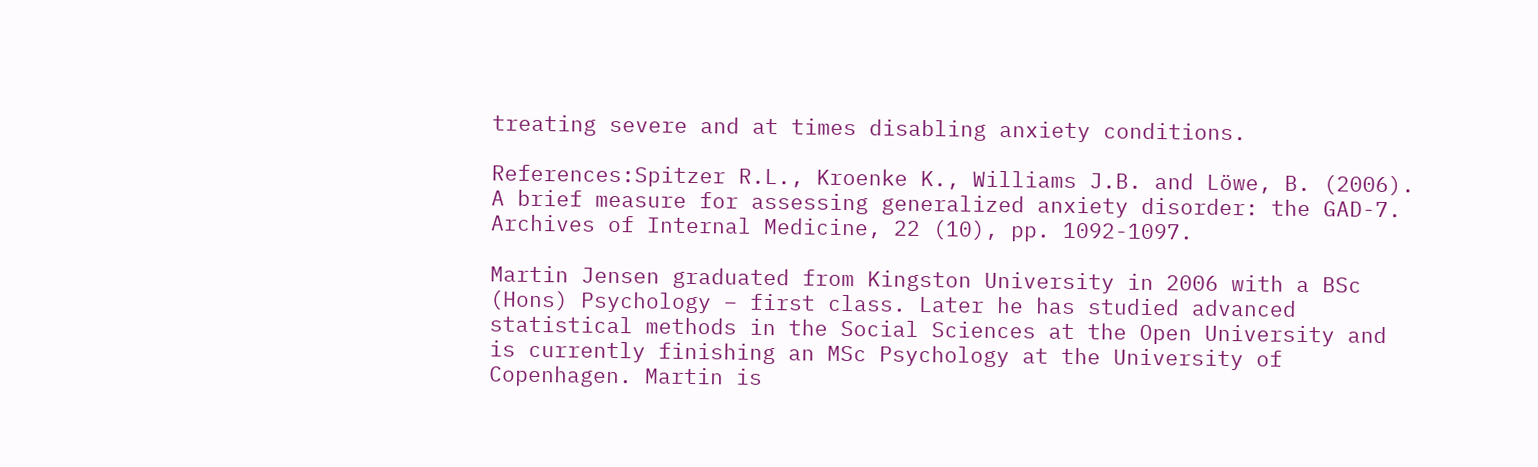treating severe and at times disabling anxiety conditions.

References:Spitzer R.L., Kroenke K., Williams J.B. and Löwe, B. (2006). A brief measure for assessing generalized anxiety disorder: the GAD-7. Archives of Internal Medicine, 22 (10), pp. 1092-1097.

Martin Jensen graduated from Kingston University in 2006 with a BSc (Hons) Psychology – first class. Later he has studied advanced statistical methods in the Social Sciences at the Open University and is currently finishing an MSc Psychology at the University of Copenhagen. Martin is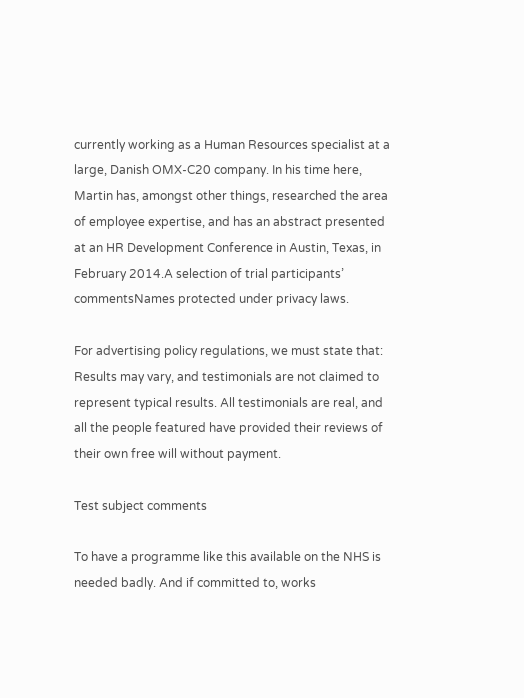currently working as a Human Resources specialist at a large, Danish OMX-C20 company. In his time here, Martin has, amongst other things, researched the area of employee expertise, and has an abstract presented at an HR Development Conference in Austin, Texas, in February 2014.A selection of trial participants’ commentsNames protected under privacy laws.

For advertising policy regulations, we must state that: Results may vary, and testimonials are not claimed to represent typical results. All testimonials are real, and all the people featured have provided their reviews of their own free will without payment.

Test subject comments

To have a programme like this available on the NHS is needed badly. And if committed to, works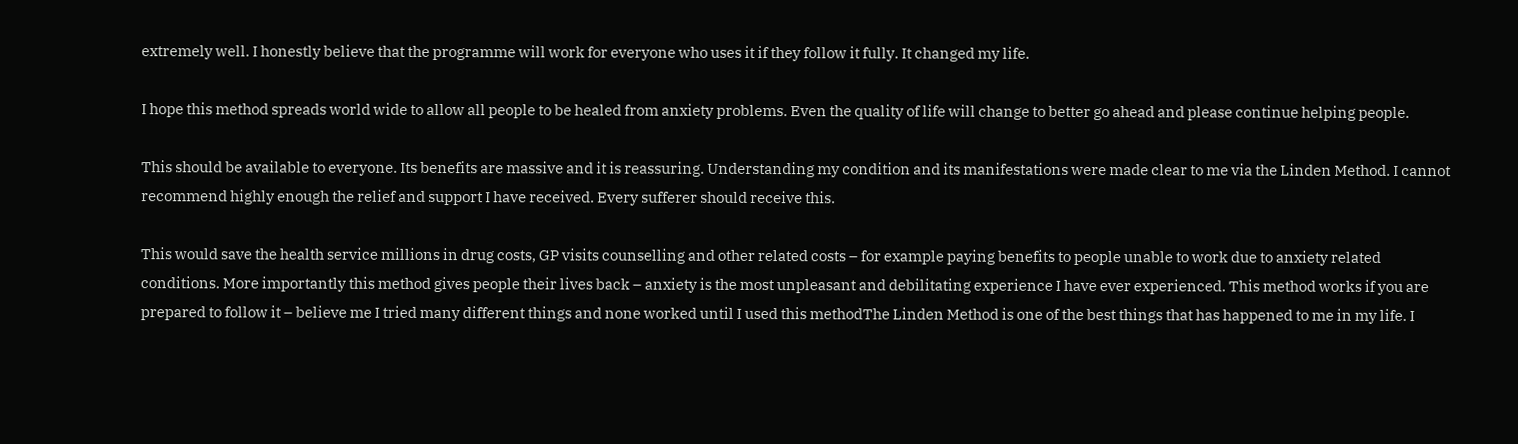extremely well. I honestly believe that the programme will work for everyone who uses it if they follow it fully. It changed my life.

I hope this method spreads world wide to allow all people to be healed from anxiety problems. Even the quality of life will change to better go ahead and please continue helping people.

This should be available to everyone. Its benefits are massive and it is reassuring. Understanding my condition and its manifestations were made clear to me via the Linden Method. I cannot recommend highly enough the relief and support I have received. Every sufferer should receive this.

This would save the health service millions in drug costs, GP visits counselling and other related costs – for example paying benefits to people unable to work due to anxiety related conditions. More importantly this method gives people their lives back – anxiety is the most unpleasant and debilitating experience I have ever experienced. This method works if you are prepared to follow it – believe me I tried many different things and none worked until I used this methodThe Linden Method is one of the best things that has happened to me in my life. I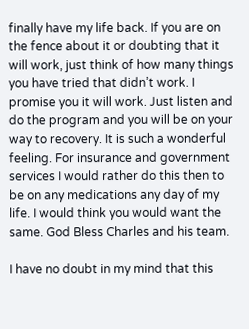finally have my life back. If you are on the fence about it or doubting that it will work, just think of how many things you have tried that didn’t work. I promise you it will work. Just listen and do the program and you will be on your way to recovery. It is such a wonderful feeling. For insurance and government services I would rather do this then to be on any medications any day of my life. I would think you would want the same. God Bless Charles and his team.

I have no doubt in my mind that this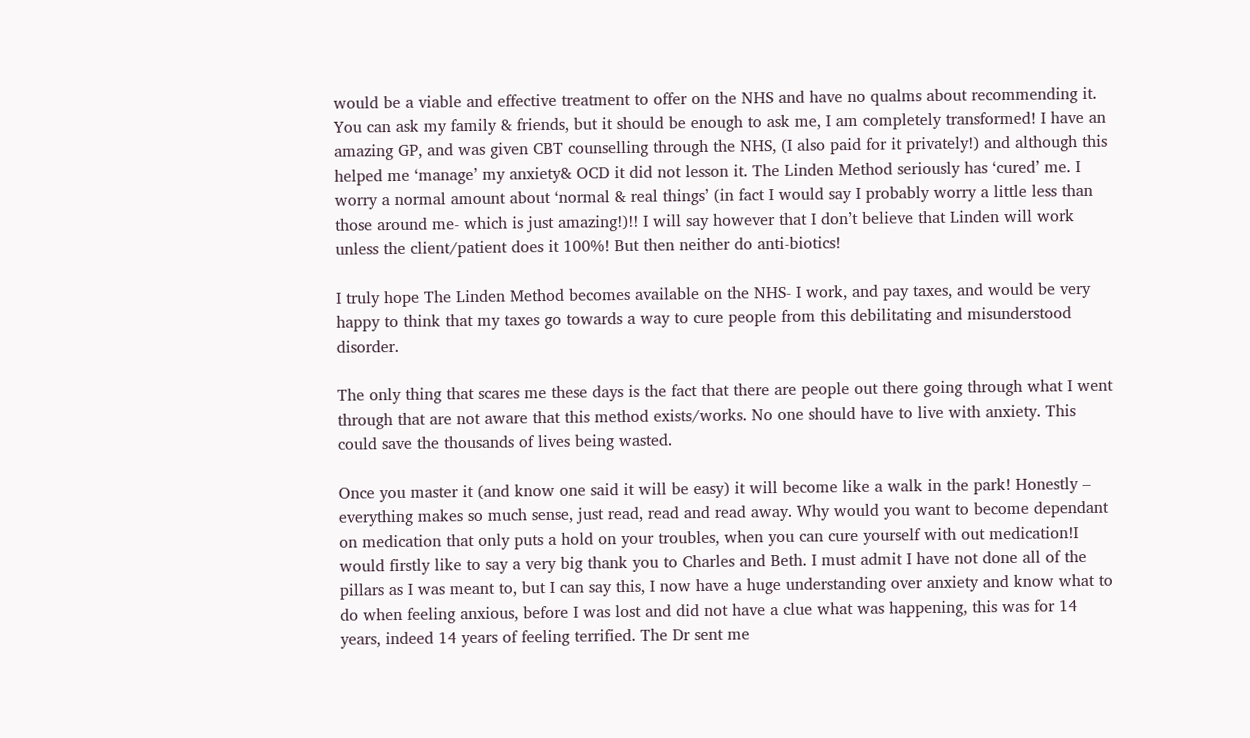would be a viable and effective treatment to offer on the NHS and have no qualms about recommending it. You can ask my family & friends, but it should be enough to ask me, I am completely transformed! I have an amazing GP, and was given CBT counselling through the NHS, (I also paid for it privately!) and although this helped me ‘manage’ my anxiety& OCD it did not lesson it. The Linden Method seriously has ‘cured’ me. I worry a normal amount about ‘normal & real things’ (in fact I would say I probably worry a little less than those around me- which is just amazing!)!! I will say however that I don’t believe that Linden will work unless the client/patient does it 100%! But then neither do anti-biotics!

I truly hope The Linden Method becomes available on the NHS- I work, and pay taxes, and would be very happy to think that my taxes go towards a way to cure people from this debilitating and misunderstood disorder.

The only thing that scares me these days is the fact that there are people out there going through what I went through that are not aware that this method exists/works. No one should have to live with anxiety. This could save the thousands of lives being wasted.

Once you master it (and know one said it will be easy) it will become like a walk in the park! Honestly – everything makes so much sense, just read, read and read away. Why would you want to become dependant on medication that only puts a hold on your troubles, when you can cure yourself with out medication!I would firstly like to say a very big thank you to Charles and Beth. I must admit I have not done all of the pillars as I was meant to, but I can say this, I now have a huge understanding over anxiety and know what to do when feeling anxious, before I was lost and did not have a clue what was happening, this was for 14 years, indeed 14 years of feeling terrified. The Dr sent me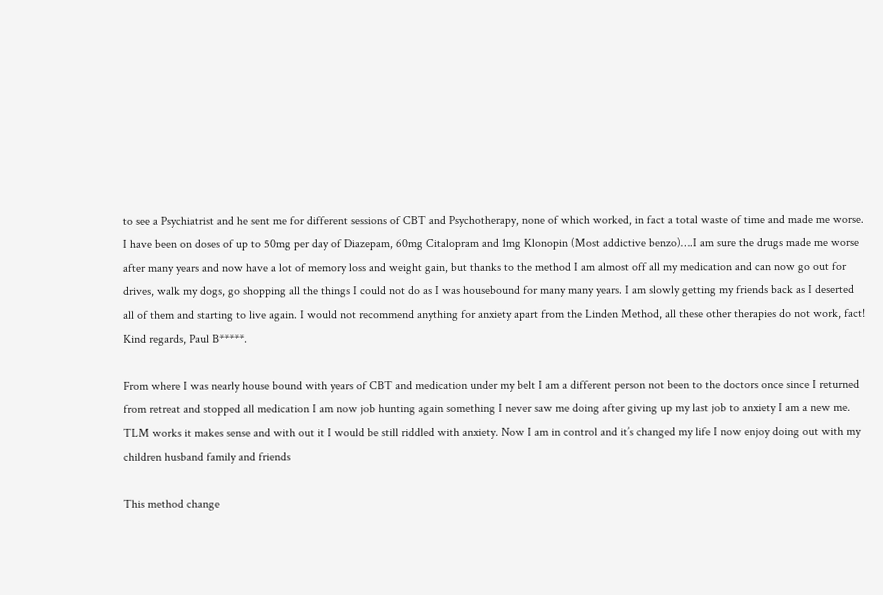to see a Psychiatrist and he sent me for different sessions of CBT and Psychotherapy, none of which worked, in fact a total waste of time and made me worse. I have been on doses of up to 50mg per day of Diazepam, 60mg Citalopram and 1mg Klonopin (Most addictive benzo)….I am sure the drugs made me worse after many years and now have a lot of memory loss and weight gain, but thanks to the method I am almost off all my medication and can now go out for drives, walk my dogs, go shopping all the things I could not do as I was housebound for many many years. I am slowly getting my friends back as I deserted all of them and starting to live again. I would not recommend anything for anxiety apart from the Linden Method, all these other therapies do not work, fact! Kind regards, Paul B*****.

From where I was nearly house bound with years of CBT and medication under my belt I am a different person not been to the doctors once since I returned from retreat and stopped all medication I am now job hunting again something I never saw me doing after giving up my last job to anxiety I am a new me. TLM works it makes sense and with out it I would be still riddled with anxiety. Now I am in control and it’s changed my life I now enjoy doing out with my children husband family and friends

This method change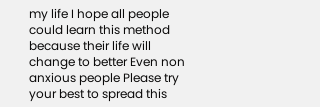my life I hope all people could learn this method because their life will change to better Even non anxious people Please try your best to spread this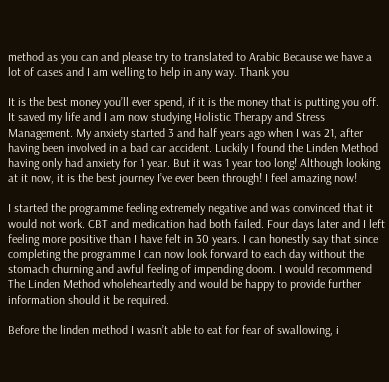method as you can and please try to translated to Arabic Because we have a lot of cases and I am welling to help in any way. Thank you

It is the best money you’ll ever spend, if it is the money that is putting you off. It saved my life and I am now studying Holistic Therapy and Stress Management. My anxiety started 3 and half years ago when I was 21, after having been involved in a bad car accident. Luckily I found the Linden Method having only had anxiety for 1 year. But it was 1 year too long! Although looking at it now, it is the best journey I’ve ever been through! I feel amazing now!

I started the programme feeling extremely negative and was convinced that it would not work. CBT and medication had both failed. Four days later and I left feeling more positive than I have felt in 30 years. I can honestly say that since completing the programme I can now look forward to each day without the stomach churning and awful feeling of impending doom. I would recommend The Linden Method wholeheartedly and would be happy to provide further information should it be required.

Before the linden method I wasn’t able to eat for fear of swallowing, i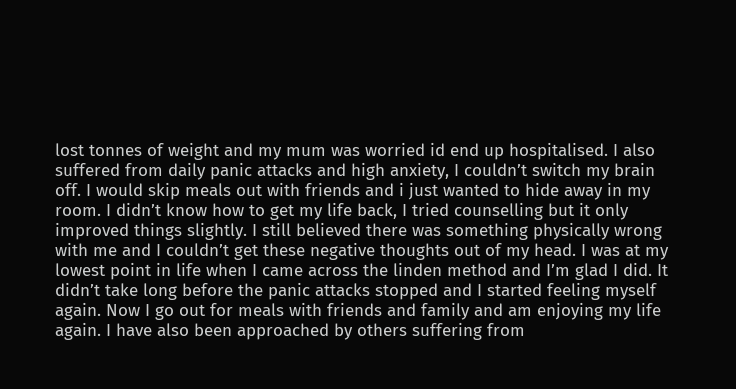lost tonnes of weight and my mum was worried id end up hospitalised. I also suffered from daily panic attacks and high anxiety, I couldn’t switch my brain off. I would skip meals out with friends and i just wanted to hide away in my room. I didn’t know how to get my life back, I tried counselling but it only improved things slightly. I still believed there was something physically wrong with me and I couldn’t get these negative thoughts out of my head. I was at my lowest point in life when I came across the linden method and I’m glad I did. It didn’t take long before the panic attacks stopped and I started feeling myself again. Now I go out for meals with friends and family and am enjoying my life again. I have also been approached by others suffering from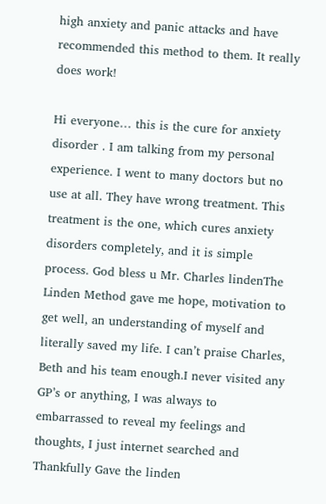high anxiety and panic attacks and have recommended this method to them. It really does work!

Hi everyone… this is the cure for anxiety disorder . I am talking from my personal experience. I went to many doctors but no use at all. They have wrong treatment. This treatment is the one, which cures anxiety disorders completely, and it is simple process. God bless u Mr. Charles lindenThe Linden Method gave me hope, motivation to get well, an understanding of myself and literally saved my life. I can’t praise Charles, Beth and his team enough.I never visited any GP’s or anything, I was always to embarrassed to reveal my feelings and thoughts, I just internet searched and Thankfully Gave the linden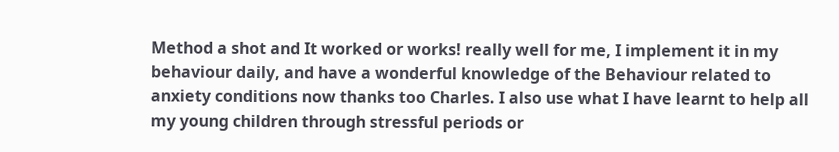Method a shot and It worked or works! really well for me, I implement it in my behaviour daily, and have a wonderful knowledge of the Behaviour related to anxiety conditions now thanks too Charles. I also use what I have learnt to help all my young children through stressful periods or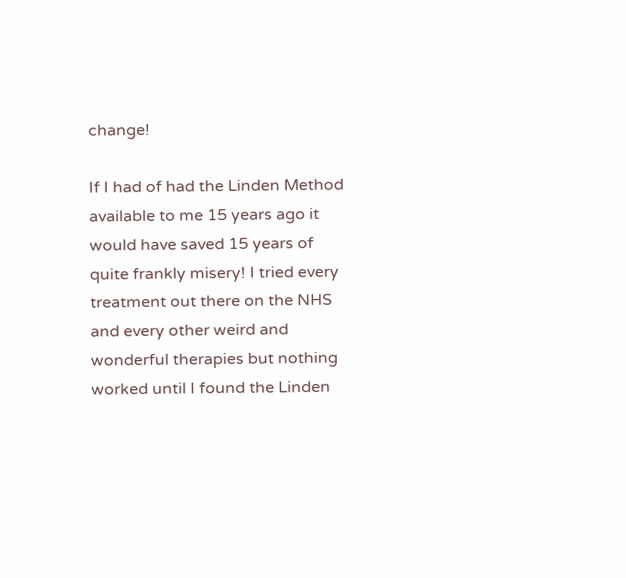change!

If I had of had the Linden Method available to me 15 years ago it would have saved 15 years of quite frankly misery! I tried every treatment out there on the NHS and every other weird and wonderful therapies but nothing worked until I found the Linden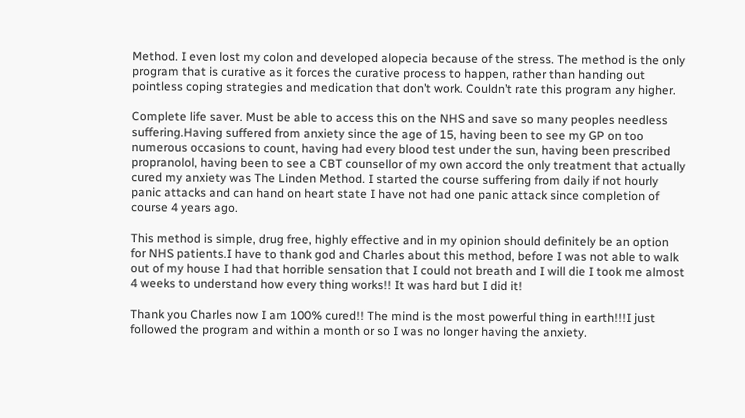Method. I even lost my colon and developed alopecia because of the stress. The method is the only program that is curative as it forces the curative process to happen, rather than handing out pointless coping strategies and medication that don’t work. Couldn’t rate this program any higher.

Complete life saver. Must be able to access this on the NHS and save so many peoples needless suffering.Having suffered from anxiety since the age of 15, having been to see my GP on too numerous occasions to count, having had every blood test under the sun, having been prescribed propranolol, having been to see a CBT counsellor of my own accord the only treatment that actually cured my anxiety was The Linden Method. I started the course suffering from daily if not hourly panic attacks and can hand on heart state I have not had one panic attack since completion of course 4 years ago.

This method is simple, drug free, highly effective and in my opinion should definitely be an option for NHS patients.I have to thank god and Charles about this method, before I was not able to walk out of my house I had that horrible sensation that I could not breath and I will die I took me almost 4 weeks to understand how every thing works!! It was hard but I did it!

Thank you Charles now I am 100% cured!! The mind is the most powerful thing in earth!!!I just followed the program and within a month or so I was no longer having the anxiety.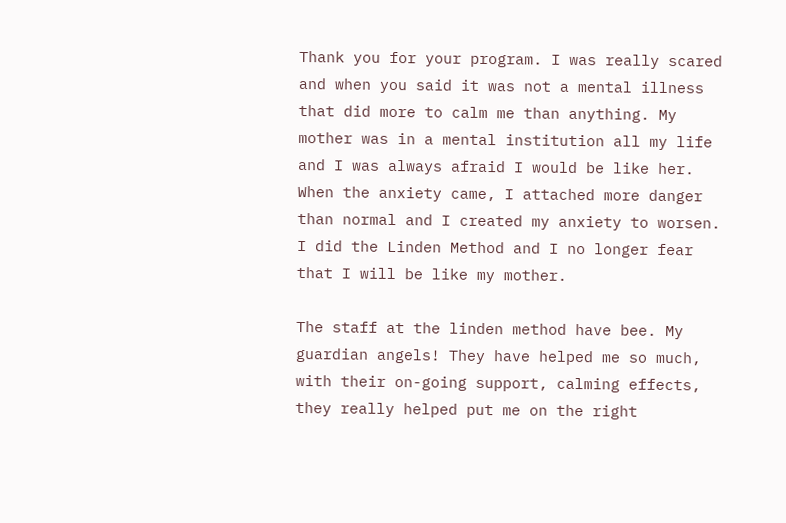Thank you for your program. I was really scared and when you said it was not a mental illness that did more to calm me than anything. My mother was in a mental institution all my life and I was always afraid I would be like her. When the anxiety came, I attached more danger than normal and I created my anxiety to worsen. I did the Linden Method and I no longer fear that I will be like my mother.

The staff at the linden method have bee. My guardian angels! They have helped me so much, with their on-going support, calming effects, they really helped put me on the right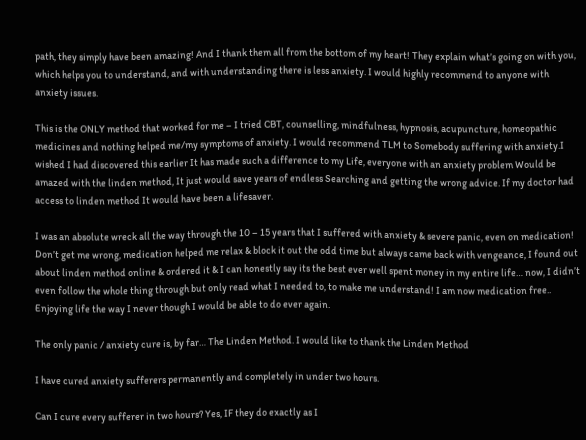path, they simply have been amazing! And I thank them all from the bottom of my heart! They explain what’s going on with you, which helps you to understand, and with understanding there is less anxiety. I would highly recommend to anyone with anxiety issues.

This is the ONLY method that worked for me – I tried CBT, counselling, mindfulness, hypnosis, acupuncture, homeopathic medicines and nothing helped me/my symptoms of anxiety. I would recommend TLM to Somebody suffering with anxiety.I wished I had discovered this earlier It has made such a difference to my Life, everyone with an anxiety problem Would be amazed with the linden method, It just would save years of endless Searching and getting the wrong advice. If my doctor had access to linden method It would have been a lifesaver.

I was an absolute wreck all the way through the 10 – 15 years that I suffered with anxiety & severe panic, even on medication! Don’t get me wrong, medication helped me relax & block it out the odd time but always came back with vengeance, I found out about linden method online & ordered it & I can honestly say its the best ever well spent money in my entire life… now, I didn’t even follow the whole thing through but only read what I needed to, to make me understand! I am now medication free.. Enjoying life the way I never though I would be able to do ever again.

The only panic / anxiety cure is, by far… The Linden Method. I would like to thank the Linden Method

I have cured anxiety sufferers permanently and completely in under two hours.

Can I cure every sufferer in two hours? Yes, IF they do exactly as I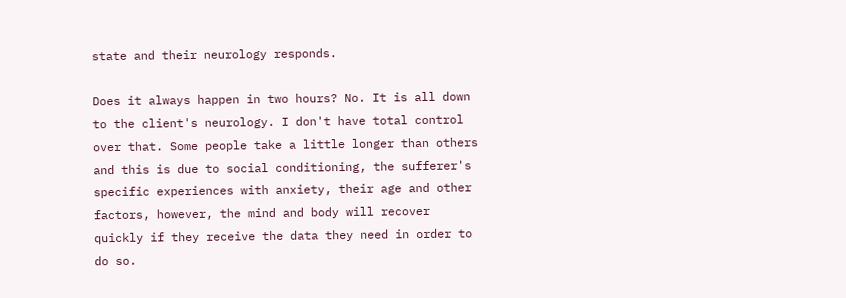state and their neurology responds.

Does it always happen in two hours? No. It is all down to the client's neurology. I don't have total control over that. Some people take a little longer than others and this is due to social conditioning, the sufferer's specific experiences with anxiety, their age and other factors, however, the mind and body will recover quickly if they receive the data they need in order to do so.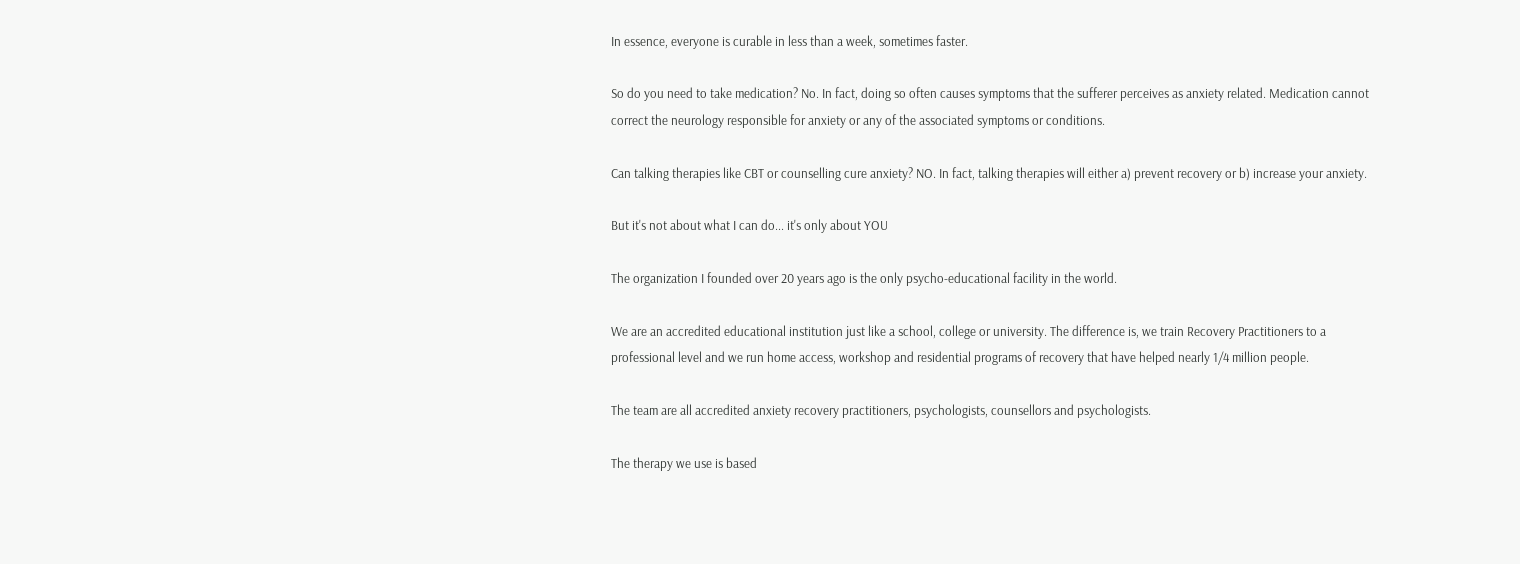In essence, everyone is curable in less than a week, sometimes faster.

So do you need to take medication? No. In fact, doing so often causes symptoms that the sufferer perceives as anxiety related. Medication cannot correct the neurology responsible for anxiety or any of the associated symptoms or conditions.

Can talking therapies like CBT or counselling cure anxiety? NO. In fact, talking therapies will either a) prevent recovery or b) increase your anxiety.

But it's not about what I can do... it's only about YOU

The organization I founded over 20 years ago is the only psycho-educational facility in the world.

We are an accredited educational institution just like a school, college or university. The difference is, we train Recovery Practitioners to a professional level and we run home access, workshop and residential programs of recovery that have helped nearly 1/4 million people.

The team are all accredited anxiety recovery practitioners, psychologists, counsellors and psychologists.

The therapy we use is based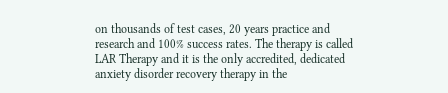on thousands of test cases, 20 years practice and research and 100% success rates. The therapy is called LAR Therapy and it is the only accredited, dedicated anxiety disorder recovery therapy in the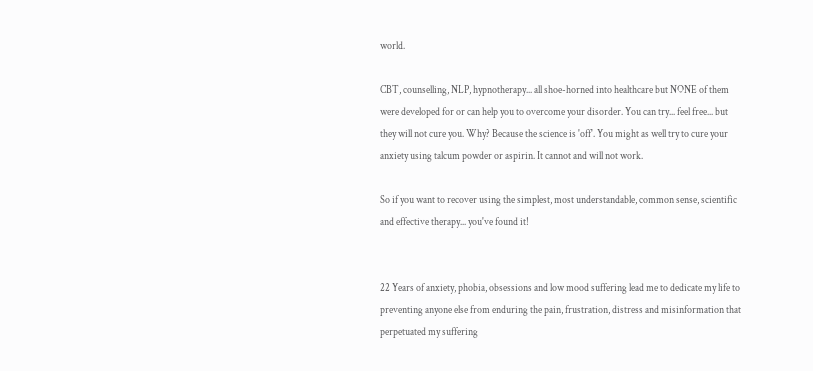world.

CBT, counselling, NLP, hypnotherapy... all shoe-horned into healthcare but NONE of them were developed for or can help you to overcome your disorder. You can try... feel free... but they will not cure you. Why? Because the science is 'off'. You might as well try to cure your anxiety using talcum powder or aspirin. It cannot and will not work.

So if you want to recover using the simplest, most understandable, common sense, scientific and effective therapy... you've found it!


22 Years of anxiety, phobia, obsessions and low mood suffering lead me to dedicate my life to preventing anyone else from enduring the pain, frustration, distress and misinformation that perpetuated my suffering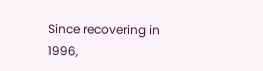Since recovering in 1996,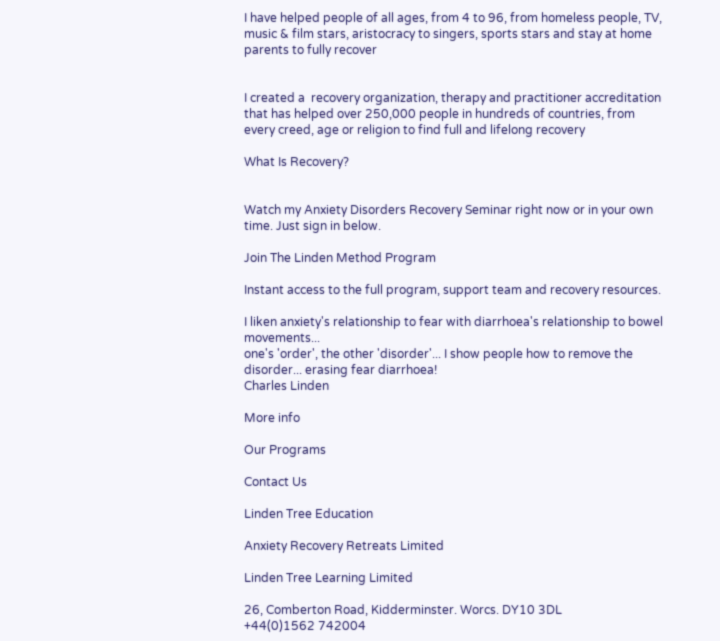I have helped people of all ages, from 4 to 96, from homeless people, TV, music & film stars, aristocracy to singers, sports stars and stay at home parents to fully recover


I created a  recovery organization, therapy and practitioner accreditation that has helped over 250,000 people in hundreds of countries, from every creed, age or religion to find full and lifelong recovery

What Is Recovery?


Watch my Anxiety Disorders Recovery Seminar right now or in your own time. Just sign in below.

Join The Linden Method Program

Instant access to the full program, support team and recovery resources.

I liken anxiety's relationship to fear with diarrhoea's relationship to bowel movements...
one's 'order', the other 'disorder'... I show people how to remove the disorder... erasing fear diarrhoea!
Charles Linden

More info

Our Programs

Contact Us

Linden Tree Education

Anxiety Recovery Retreats Limited

Linden Tree Learning Limited

26, Comberton Road, Kidderminster. Worcs. DY10 3DL
+44(0)1562 742004